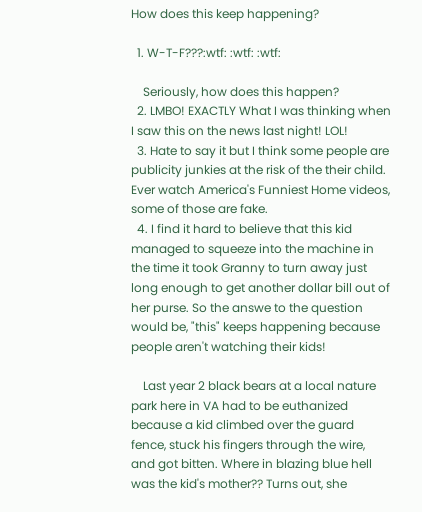How does this keep happening?

  1. W-T-F???:wtf: :wtf: :wtf:

    Seriously, how does this happen?
  2. LMBO! EXACTLY What I was thinking when I saw this on the news last night! LOL!
  3. Hate to say it but I think some people are publicity junkies at the risk of the their child. Ever watch America's Funniest Home videos, some of those are fake.
  4. I find it hard to believe that this kid managed to squeeze into the machine in the time it took Granny to turn away just long enough to get another dollar bill out of her purse. So the answe to the question would be, "this" keeps happening because people aren't watching their kids!

    Last year 2 black bears at a local nature park here in VA had to be euthanized because a kid climbed over the guard fence, stuck his fingers through the wire, and got bitten. Where in blazing blue hell was the kid's mother?? Turns out, she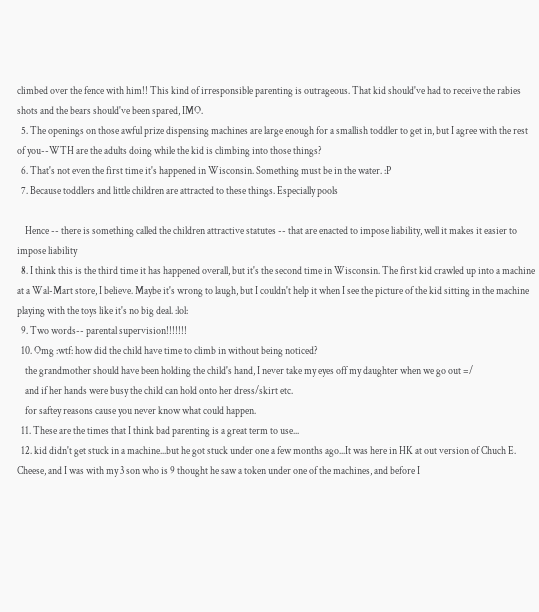climbed over the fence with him!! This kind of irresponsible parenting is outrageous. That kid should've had to receive the rabies shots and the bears should've been spared, IMO.
  5. The openings on those awful prize dispensing machines are large enough for a smallish toddler to get in, but I agree with the rest of you--WTH are the adults doing while the kid is climbing into those things?
  6. That's not even the first time it's happened in Wisconsin. Something must be in the water. :P
  7. Because toddlers and little children are attracted to these things. Especially pools

    Hence -- there is something called the children attractive statutes -- that are enacted to impose liability, well it makes it easier to impose liability
  8. I think this is the third time it has happened overall, but it's the second time in Wisconsin. The first kid crawled up into a machine at a Wal-Mart store, I believe. Maybe it's wrong to laugh, but I couldn't help it when I see the picture of the kid sitting in the machine playing with the toys like it's no big deal. :lol:
  9. Two words-- parental supervision!!!!!!!
  10. Omg :wtf: how did the child have time to climb in without being noticed?
    the grandmother should have been holding the child's hand, I never take my eyes off my daughter when we go out =/
    and if her hands were busy the child can hold onto her dress/skirt etc.
    for saftey reasons cause you never know what could happen.
  11. These are the times that I think bad parenting is a great term to use...
  12. kid didn't get stuck in a machine...but he got stuck under one a few months ago...It was here in HK at out version of Chuch E. Cheese, and I was with my 3 son who is 9 thought he saw a token under one of the machines, and before I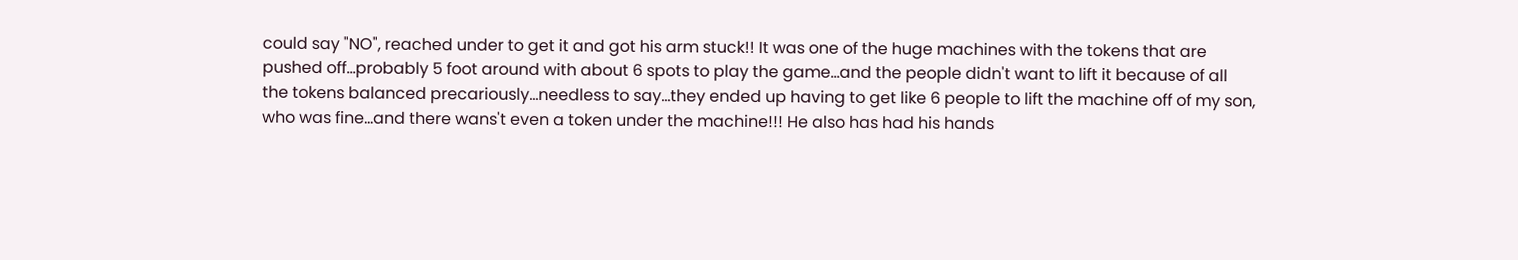could say "NO", reached under to get it and got his arm stuck!! It was one of the huge machines with the tokens that are pushed off...probably 5 foot around with about 6 spots to play the game...and the people didn't want to lift it because of all the tokens balanced precariously...needless to say...they ended up having to get like 6 people to lift the machine off of my son, who was fine...and there wans't even a token under the machine!!! He also has had his hands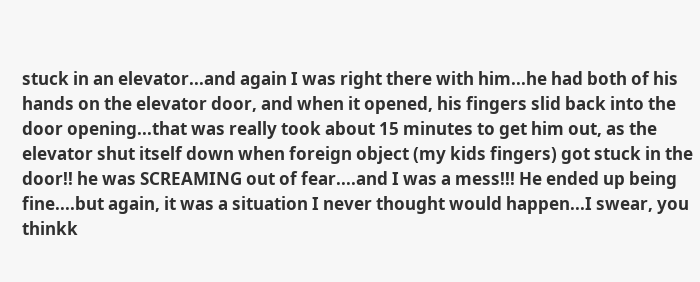stuck in an elevator...and again I was right there with him...he had both of his hands on the elevator door, and when it opened, his fingers slid back into the door opening...that was really took about 15 minutes to get him out, as the elevator shut itself down when foreign object (my kids fingers) got stuck in the door!! he was SCREAMING out of fear....and I was a mess!!! He ended up being fine....but again, it was a situation I never thought would happen...I swear, you thinkk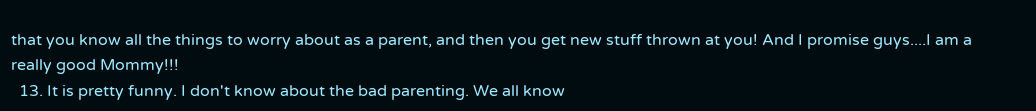that you know all the things to worry about as a parent, and then you get new stuff thrown at you! And I promise guys....I am a really good Mommy!!!
  13. It is pretty funny. I don't know about the bad parenting. We all know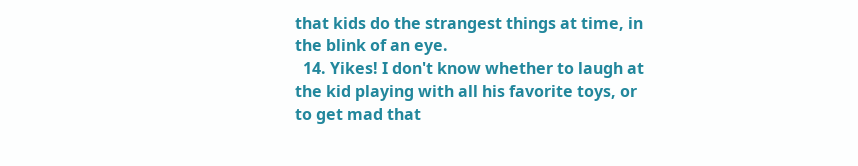that kids do the strangest things at time, in the blink of an eye.
  14. Yikes! I don't know whether to laugh at the kid playing with all his favorite toys, or to get mad that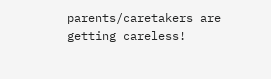parents/caretakers are getting careless!